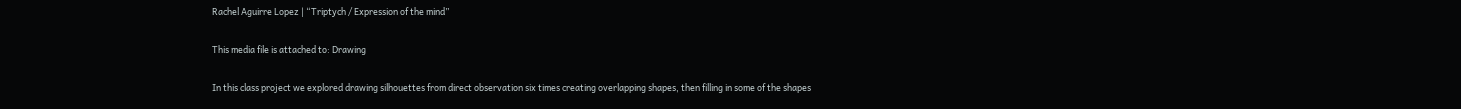Rachel Aguirre Lopez | “Triptych / Expression of the mind”

This media file is attached to: Drawing

In this class project we explored drawing silhouettes from direct observation six times creating overlapping shapes, then filling in some of the shapes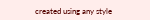created using any style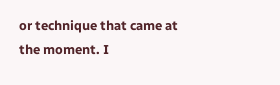or technique that came at the moment. I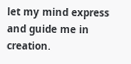let my mind express and guide me in creation.